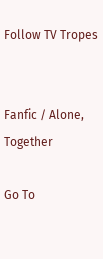Follow TV Tropes


Fanfic / Alone, Together

Go To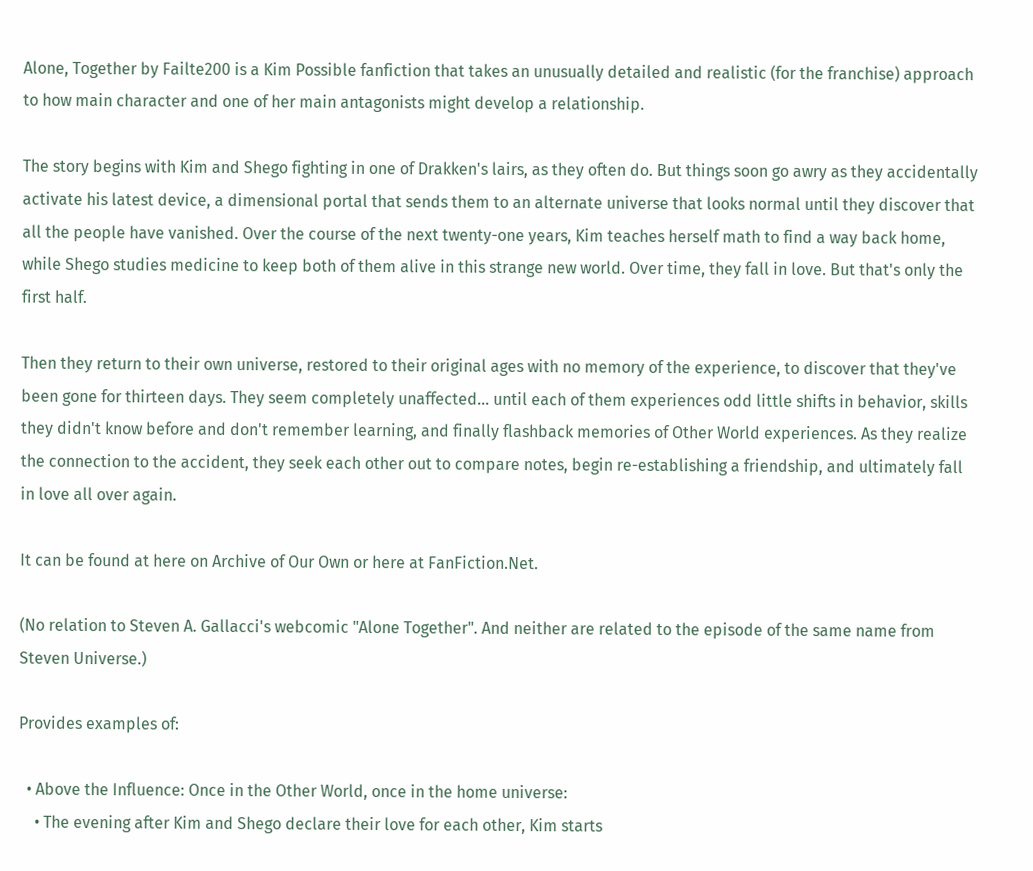Alone, Together by Failte200 is a Kim Possible fanfiction that takes an unusually detailed and realistic (for the franchise) approach to how main character and one of her main antagonists might develop a relationship.

The story begins with Kim and Shego fighting in one of Drakken's lairs, as they often do. But things soon go awry as they accidentally activate his latest device, a dimensional portal that sends them to an alternate universe that looks normal until they discover that all the people have vanished. Over the course of the next twenty-one years, Kim teaches herself math to find a way back home, while Shego studies medicine to keep both of them alive in this strange new world. Over time, they fall in love. But that's only the first half.

Then they return to their own universe, restored to their original ages with no memory of the experience, to discover that they've been gone for thirteen days. They seem completely unaffected... until each of them experiences odd little shifts in behavior, skills they didn't know before and don't remember learning, and finally flashback memories of Other World experiences. As they realize the connection to the accident, they seek each other out to compare notes, begin re-establishing a friendship, and ultimately fall in love all over again.

It can be found at here on Archive of Our Own or here at FanFiction.Net.

(No relation to Steven A. Gallacci's webcomic "Alone Together". And neither are related to the episode of the same name from Steven Universe.)

Provides examples of:

  • Above the Influence: Once in the Other World, once in the home universe:
    • The evening after Kim and Shego declare their love for each other, Kim starts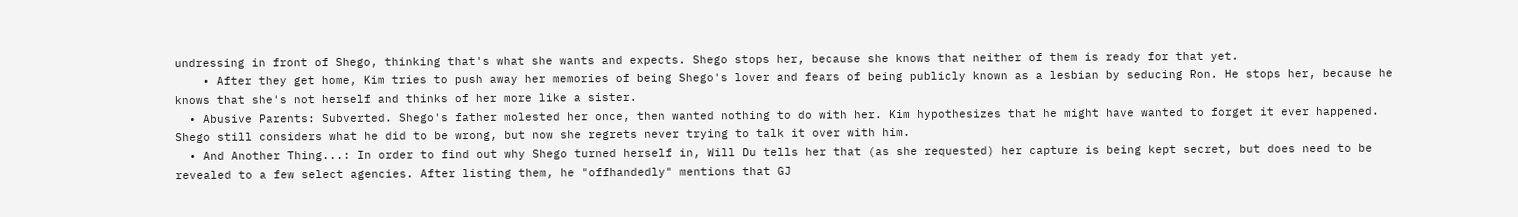undressing in front of Shego, thinking that's what she wants and expects. Shego stops her, because she knows that neither of them is ready for that yet.
    • After they get home, Kim tries to push away her memories of being Shego's lover and fears of being publicly known as a lesbian by seducing Ron. He stops her, because he knows that she's not herself and thinks of her more like a sister.
  • Abusive Parents: Subverted. Shego's father molested her once, then wanted nothing to do with her. Kim hypothesizes that he might have wanted to forget it ever happened. Shego still considers what he did to be wrong, but now she regrets never trying to talk it over with him.
  • And Another Thing...: In order to find out why Shego turned herself in, Will Du tells her that (as she requested) her capture is being kept secret, but does need to be revealed to a few select agencies. After listing them, he "offhandedly" mentions that GJ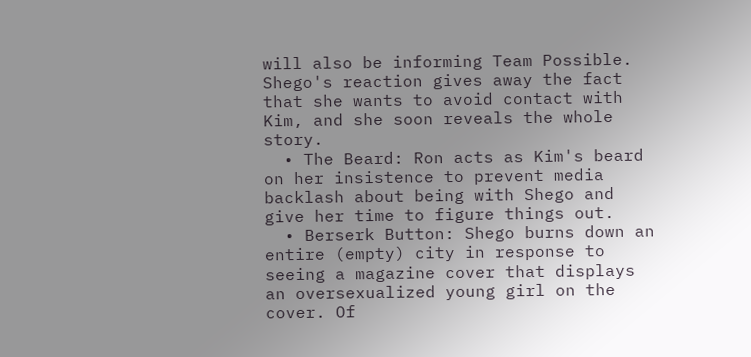will also be informing Team Possible. Shego's reaction gives away the fact that she wants to avoid contact with Kim, and she soon reveals the whole story.
  • The Beard: Ron acts as Kim's beard on her insistence to prevent media backlash about being with Shego and give her time to figure things out.
  • Berserk Button: Shego burns down an entire (empty) city in response to seeing a magazine cover that displays an oversexualized young girl on the cover. Of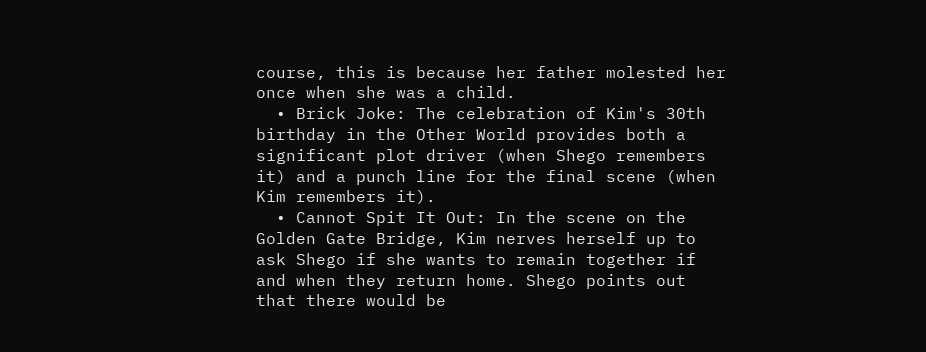course, this is because her father molested her once when she was a child.
  • Brick Joke: The celebration of Kim's 30th birthday in the Other World provides both a significant plot driver (when Shego remembers it) and a punch line for the final scene (when Kim remembers it).
  • Cannot Spit It Out: In the scene on the Golden Gate Bridge, Kim nerves herself up to ask Shego if she wants to remain together if and when they return home. Shego points out that there would be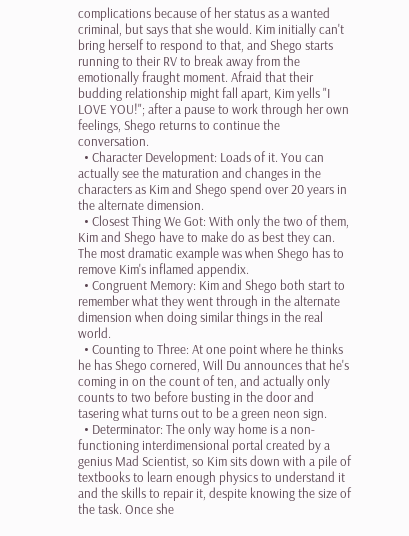complications because of her status as a wanted criminal, but says that she would. Kim initially can't bring herself to respond to that, and Shego starts running to their RV to break away from the emotionally fraught moment. Afraid that their budding relationship might fall apart, Kim yells "I LOVE YOU!"; after a pause to work through her own feelings, Shego returns to continue the conversation.
  • Character Development: Loads of it. You can actually see the maturation and changes in the characters as Kim and Shego spend over 20 years in the alternate dimension.
  • Closest Thing We Got: With only the two of them, Kim and Shego have to make do as best they can. The most dramatic example was when Shego has to remove Kim's inflamed appendix.
  • Congruent Memory: Kim and Shego both start to remember what they went through in the alternate dimension when doing similar things in the real world.
  • Counting to Three: At one point where he thinks he has Shego cornered, Will Du announces that he's coming in on the count of ten, and actually only counts to two before busting in the door and tasering what turns out to be a green neon sign.
  • Determinator: The only way home is a non-functioning interdimensional portal created by a genius Mad Scientist, so Kim sits down with a pile of textbooks to learn enough physics to understand it and the skills to repair it, despite knowing the size of the task. Once she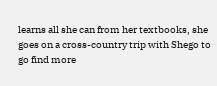learns all she can from her textbooks, she goes on a cross-country trip with Shego to go find more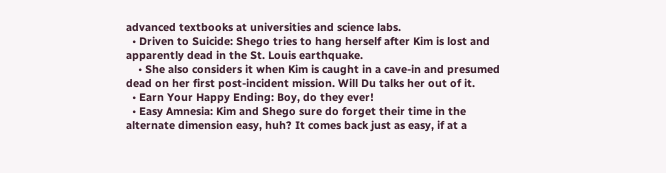advanced textbooks at universities and science labs.
  • Driven to Suicide: Shego tries to hang herself after Kim is lost and apparently dead in the St. Louis earthquake.
    • She also considers it when Kim is caught in a cave-in and presumed dead on her first post-incident mission. Will Du talks her out of it.
  • Earn Your Happy Ending: Boy, do they ever!
  • Easy Amnesia: Kim and Shego sure do forget their time in the alternate dimension easy, huh? It comes back just as easy, if at a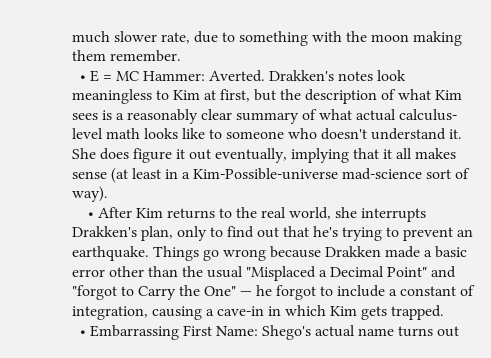much slower rate, due to something with the moon making them remember.
  • E = MC Hammer: Averted. Drakken's notes look meaningless to Kim at first, but the description of what Kim sees is a reasonably clear summary of what actual calculus-level math looks like to someone who doesn't understand it. She does figure it out eventually, implying that it all makes sense (at least in a Kim-Possible-universe mad-science sort of way).
    • After Kim returns to the real world, she interrupts Drakken's plan, only to find out that he's trying to prevent an earthquake. Things go wrong because Drakken made a basic error other than the usual "Misplaced a Decimal Point" and "forgot to Carry the One" — he forgot to include a constant of integration, causing a cave-in in which Kim gets trapped.
  • Embarrassing First Name: Shego's actual name turns out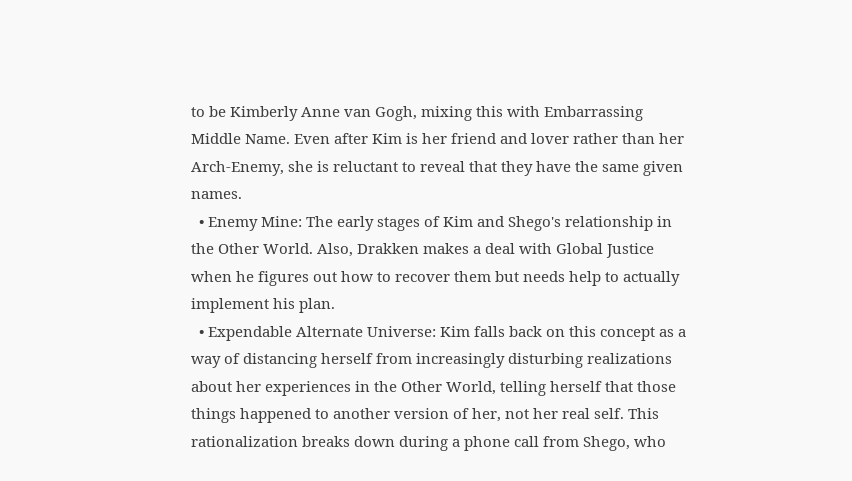to be Kimberly Anne van Gogh, mixing this with Embarrassing Middle Name. Even after Kim is her friend and lover rather than her Arch-Enemy, she is reluctant to reveal that they have the same given names.
  • Enemy Mine: The early stages of Kim and Shego's relationship in the Other World. Also, Drakken makes a deal with Global Justice when he figures out how to recover them but needs help to actually implement his plan.
  • Expendable Alternate Universe: Kim falls back on this concept as a way of distancing herself from increasingly disturbing realizations about her experiences in the Other World, telling herself that those things happened to another version of her, not her real self. This rationalization breaks down during a phone call from Shego, who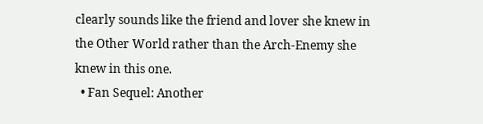clearly sounds like the friend and lover she knew in the Other World rather than the Arch-Enemy she knew in this one.
  • Fan Sequel: Another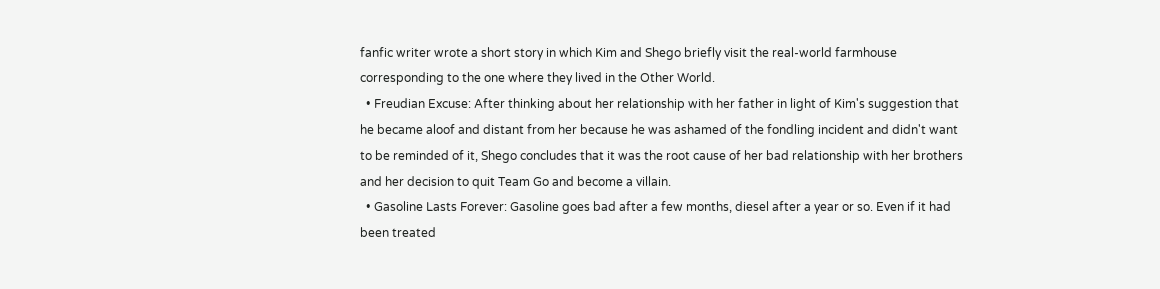fanfic writer wrote a short story in which Kim and Shego briefly visit the real-world farmhouse corresponding to the one where they lived in the Other World.
  • Freudian Excuse: After thinking about her relationship with her father in light of Kim's suggestion that he became aloof and distant from her because he was ashamed of the fondling incident and didn't want to be reminded of it, Shego concludes that it was the root cause of her bad relationship with her brothers and her decision to quit Team Go and become a villain.
  • Gasoline Lasts Forever: Gasoline goes bad after a few months, diesel after a year or so. Even if it had been treated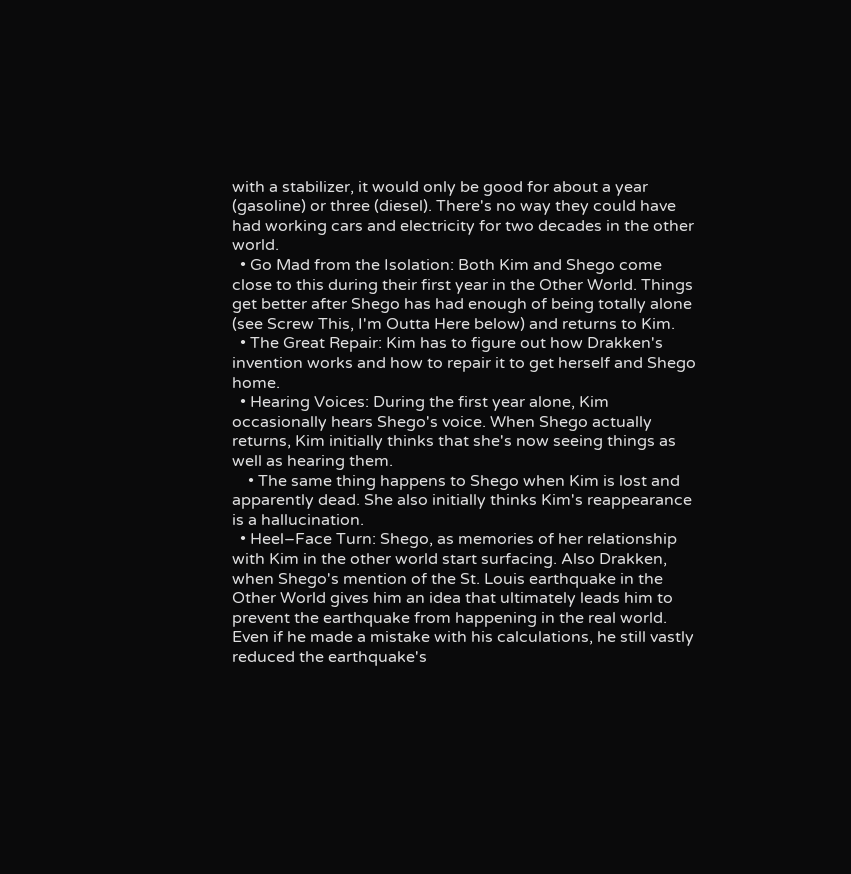with a stabilizer, it would only be good for about a year (gasoline) or three (diesel). There's no way they could have had working cars and electricity for two decades in the other world.
  • Go Mad from the Isolation: Both Kim and Shego come close to this during their first year in the Other World. Things get better after Shego has had enough of being totally alone (see Screw This, I'm Outta Here below) and returns to Kim.
  • The Great Repair: Kim has to figure out how Drakken's invention works and how to repair it to get herself and Shego home.
  • Hearing Voices: During the first year alone, Kim occasionally hears Shego's voice. When Shego actually returns, Kim initially thinks that she's now seeing things as well as hearing them.
    • The same thing happens to Shego when Kim is lost and apparently dead. She also initially thinks Kim's reappearance is a hallucination.
  • Heel–Face Turn: Shego, as memories of her relationship with Kim in the other world start surfacing. Also Drakken, when Shego's mention of the St. Louis earthquake in the Other World gives him an idea that ultimately leads him to prevent the earthquake from happening in the real world. Even if he made a mistake with his calculations, he still vastly reduced the earthquake's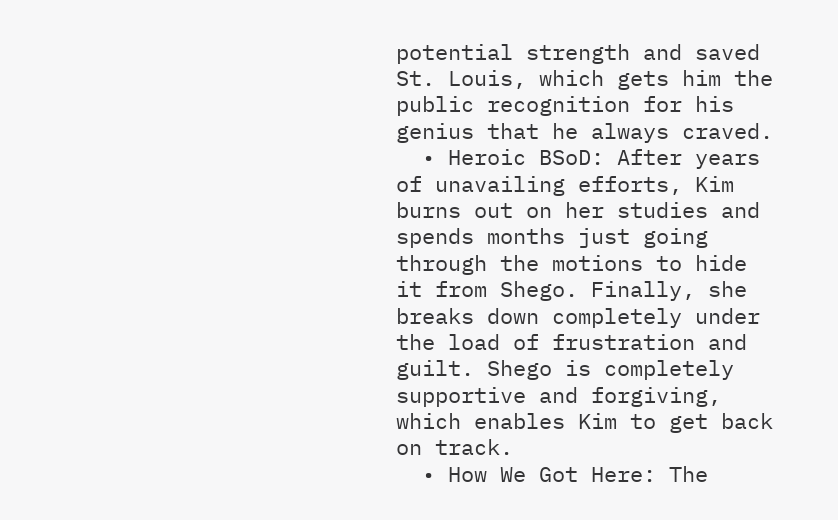potential strength and saved St. Louis, which gets him the public recognition for his genius that he always craved.
  • Heroic BSoD: After years of unavailing efforts, Kim burns out on her studies and spends months just going through the motions to hide it from Shego. Finally, she breaks down completely under the load of frustration and guilt. Shego is completely supportive and forgiving, which enables Kim to get back on track.
  • How We Got Here: The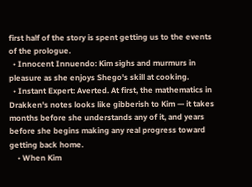first half of the story is spent getting us to the events of the prologue.
  • Innocent Innuendo: Kim sighs and murmurs in pleasure as she enjoys Shego's skill at cooking.
  • Instant Expert: Averted. At first, the mathematics in Drakken's notes looks like gibberish to Kim — it takes months before she understands any of it, and years before she begins making any real progress toward getting back home.
    • When Kim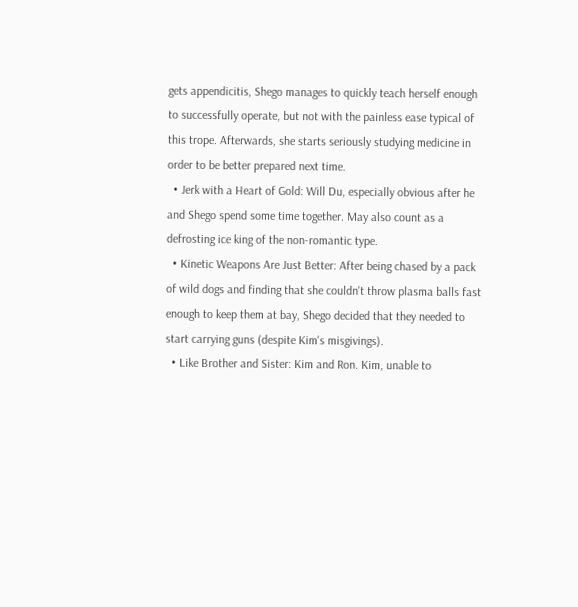gets appendicitis, Shego manages to quickly teach herself enough to successfully operate, but not with the painless ease typical of this trope. Afterwards, she starts seriously studying medicine in order to be better prepared next time.
  • Jerk with a Heart of Gold: Will Du, especially obvious after he and Shego spend some time together. May also count as a defrosting ice king of the non-romantic type.
  • Kinetic Weapons Are Just Better: After being chased by a pack of wild dogs and finding that she couldn't throw plasma balls fast enough to keep them at bay, Shego decided that they needed to start carrying guns (despite Kim's misgivings).
  • Like Brother and Sister: Kim and Ron. Kim, unable to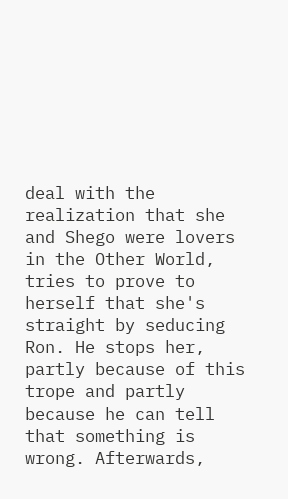deal with the realization that she and Shego were lovers in the Other World, tries to prove to herself that she's straight by seducing Ron. He stops her, partly because of this trope and partly because he can tell that something is wrong. Afterwards,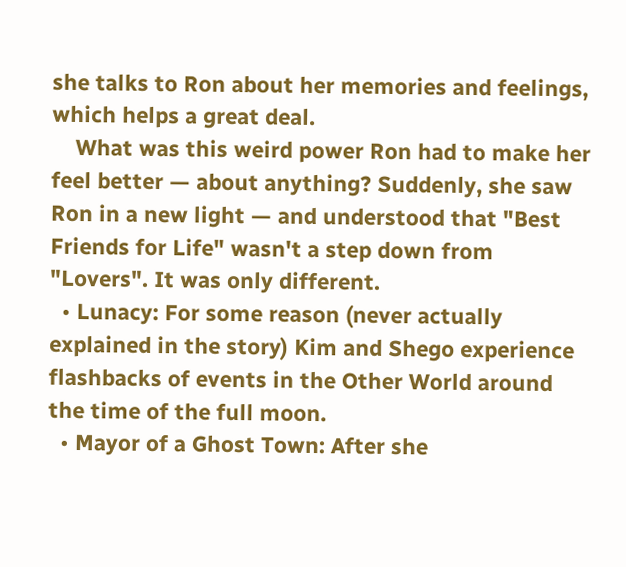she talks to Ron about her memories and feelings, which helps a great deal.
    What was this weird power Ron had to make her feel better — about anything? Suddenly, she saw Ron in a new light — and understood that "Best Friends for Life" wasn't a step down from "Lovers". It was only different.
  • Lunacy: For some reason (never actually explained in the story) Kim and Shego experience flashbacks of events in the Other World around the time of the full moon.
  • Mayor of a Ghost Town: After she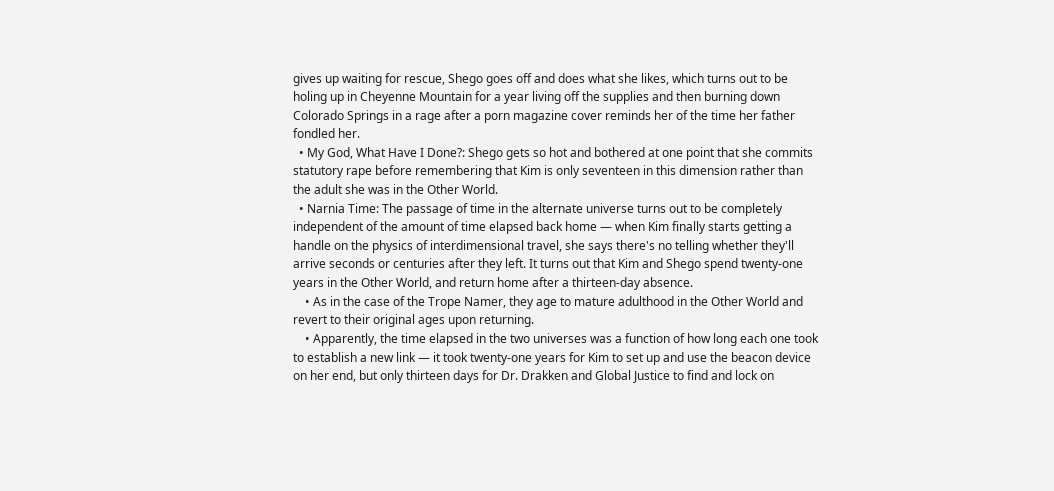gives up waiting for rescue, Shego goes off and does what she likes, which turns out to be holing up in Cheyenne Mountain for a year living off the supplies and then burning down Colorado Springs in a rage after a porn magazine cover reminds her of the time her father fondled her.
  • My God, What Have I Done?: Shego gets so hot and bothered at one point that she commits statutory rape before remembering that Kim is only seventeen in this dimension rather than the adult she was in the Other World.
  • Narnia Time: The passage of time in the alternate universe turns out to be completely independent of the amount of time elapsed back home — when Kim finally starts getting a handle on the physics of interdimensional travel, she says there's no telling whether they'll arrive seconds or centuries after they left. It turns out that Kim and Shego spend twenty-one years in the Other World, and return home after a thirteen-day absence.
    • As in the case of the Trope Namer, they age to mature adulthood in the Other World and revert to their original ages upon returning.
    • Apparently, the time elapsed in the two universes was a function of how long each one took to establish a new link — it took twenty-one years for Kim to set up and use the beacon device on her end, but only thirteen days for Dr. Drakken and Global Justice to find and lock on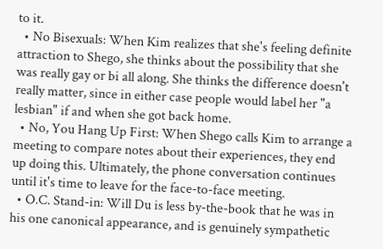to it.
  • No Bisexuals: When Kim realizes that she's feeling definite attraction to Shego, she thinks about the possibility that she was really gay or bi all along. She thinks the difference doesn't really matter, since in either case people would label her "a lesbian" if and when she got back home.
  • No, You Hang Up First: When Shego calls Kim to arrange a meeting to compare notes about their experiences, they end up doing this. Ultimately, the phone conversation continues until it's time to leave for the face-to-face meeting.
  • O.C. Stand-in: Will Du is less by-the-book that he was in his one canonical appearance, and is genuinely sympathetic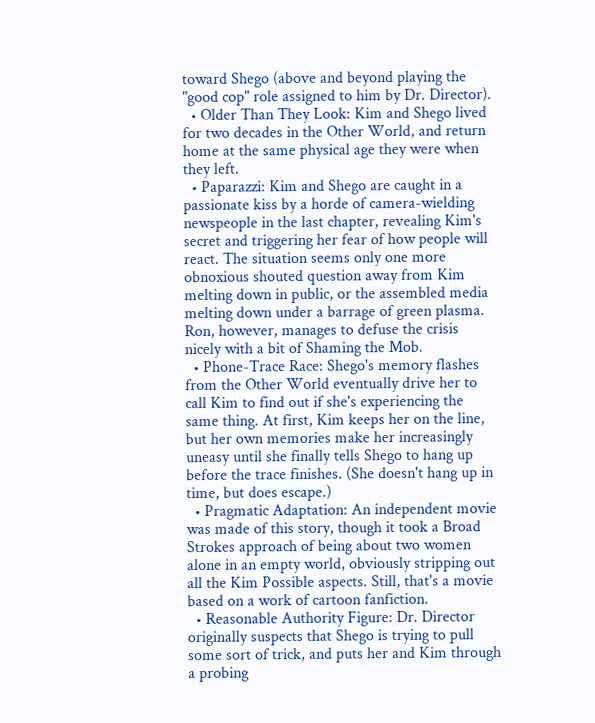toward Shego (above and beyond playing the "good cop" role assigned to him by Dr. Director).
  • Older Than They Look: Kim and Shego lived for two decades in the Other World, and return home at the same physical age they were when they left.
  • Paparazzi: Kim and Shego are caught in a passionate kiss by a horde of camera-wielding newspeople in the last chapter, revealing Kim's secret and triggering her fear of how people will react. The situation seems only one more obnoxious shouted question away from Kim melting down in public, or the assembled media melting down under a barrage of green plasma. Ron, however, manages to defuse the crisis nicely with a bit of Shaming the Mob.
  • Phone-Trace Race: Shego's memory flashes from the Other World eventually drive her to call Kim to find out if she's experiencing the same thing. At first, Kim keeps her on the line, but her own memories make her increasingly uneasy until she finally tells Shego to hang up before the trace finishes. (She doesn't hang up in time, but does escape.)
  • Pragmatic Adaptation: An independent movie was made of this story, though it took a Broad Strokes approach of being about two women alone in an empty world, obviously stripping out all the Kim Possible aspects. Still, that's a movie based on a work of cartoon fanfiction.
  • Reasonable Authority Figure: Dr. Director originally suspects that Shego is trying to pull some sort of trick, and puts her and Kim through a probing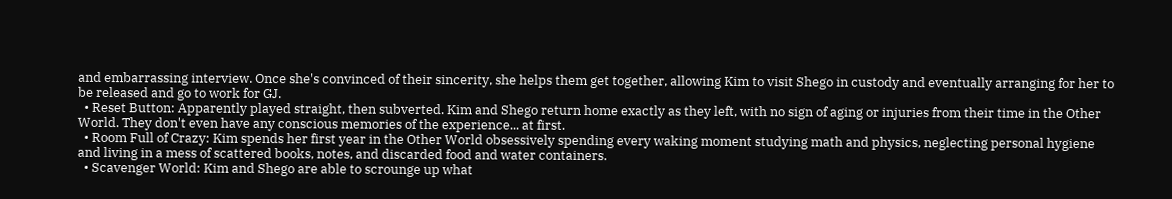and embarrassing interview. Once she's convinced of their sincerity, she helps them get together, allowing Kim to visit Shego in custody and eventually arranging for her to be released and go to work for GJ.
  • Reset Button: Apparently played straight, then subverted. Kim and Shego return home exactly as they left, with no sign of aging or injuries from their time in the Other World. They don't even have any conscious memories of the experience... at first.
  • Room Full of Crazy: Kim spends her first year in the Other World obsessively spending every waking moment studying math and physics, neglecting personal hygiene and living in a mess of scattered books, notes, and discarded food and water containers.
  • Scavenger World: Kim and Shego are able to scrounge up what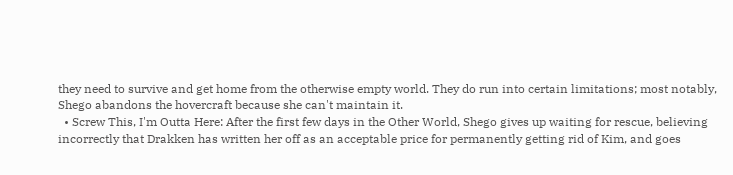they need to survive and get home from the otherwise empty world. They do run into certain limitations; most notably, Shego abandons the hovercraft because she can't maintain it.
  • Screw This, I'm Outta Here: After the first few days in the Other World, Shego gives up waiting for rescue, believing incorrectly that Drakken has written her off as an acceptable price for permanently getting rid of Kim, and goes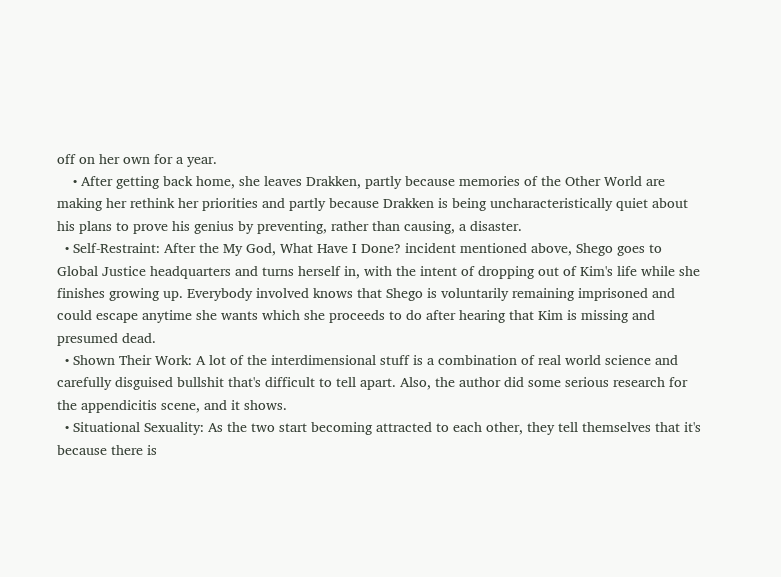off on her own for a year.
    • After getting back home, she leaves Drakken, partly because memories of the Other World are making her rethink her priorities and partly because Drakken is being uncharacteristically quiet about his plans to prove his genius by preventing, rather than causing, a disaster.
  • Self-Restraint: After the My God, What Have I Done? incident mentioned above, Shego goes to Global Justice headquarters and turns herself in, with the intent of dropping out of Kim's life while she finishes growing up. Everybody involved knows that Shego is voluntarily remaining imprisoned and could escape anytime she wants which she proceeds to do after hearing that Kim is missing and presumed dead.
  • Shown Their Work: A lot of the interdimensional stuff is a combination of real world science and carefully disguised bullshit that's difficult to tell apart. Also, the author did some serious research for the appendicitis scene, and it shows.
  • Situational Sexuality: As the two start becoming attracted to each other, they tell themselves that it's because there is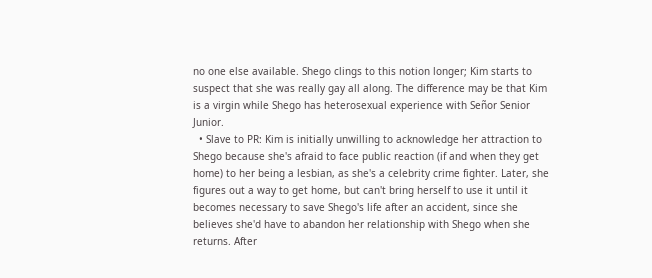no one else available. Shego clings to this notion longer; Kim starts to suspect that she was really gay all along. The difference may be that Kim is a virgin while Shego has heterosexual experience with Señor Senior Junior.
  • Slave to PR: Kim is initially unwilling to acknowledge her attraction to Shego because she's afraid to face public reaction (if and when they get home) to her being a lesbian, as she's a celebrity crime fighter. Later, she figures out a way to get home, but can't bring herself to use it until it becomes necessary to save Shego's life after an accident, since she believes she'd have to abandon her relationship with Shego when she returns. After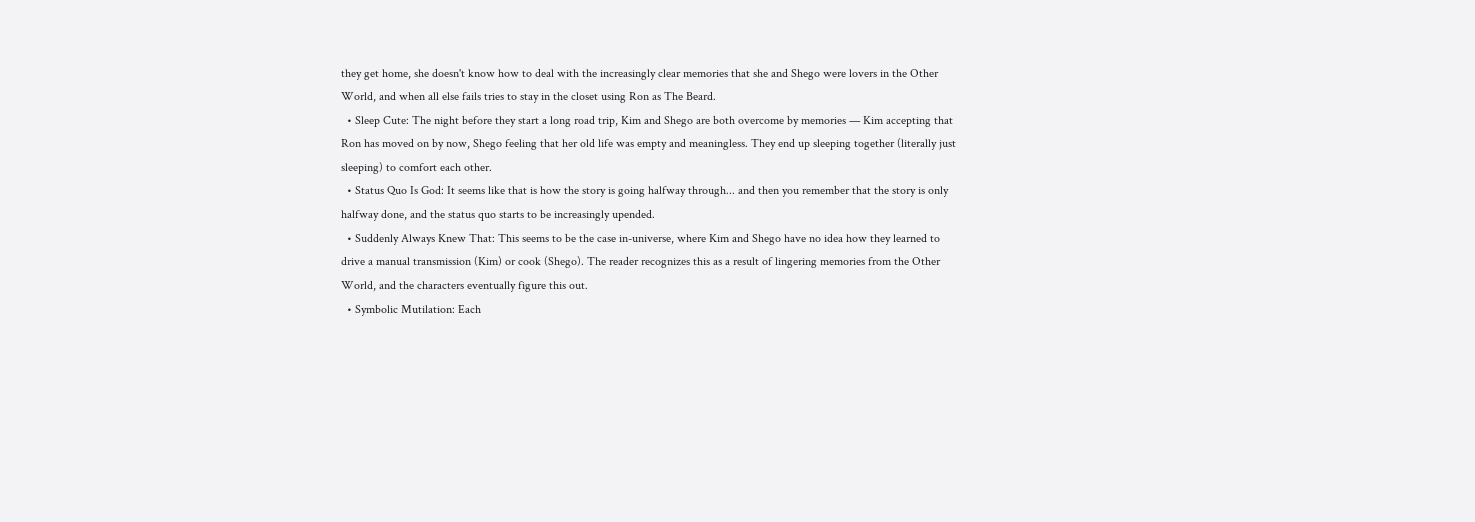they get home, she doesn't know how to deal with the increasingly clear memories that she and Shego were lovers in the Other World, and when all else fails tries to stay in the closet using Ron as The Beard.
  • Sleep Cute: The night before they start a long road trip, Kim and Shego are both overcome by memories — Kim accepting that Ron has moved on by now, Shego feeling that her old life was empty and meaningless. They end up sleeping together (literally just sleeping) to comfort each other.
  • Status Quo Is God: It seems like that is how the story is going halfway through... and then you remember that the story is only halfway done, and the status quo starts to be increasingly upended.
  • Suddenly Always Knew That: This seems to be the case in-universe, where Kim and Shego have no idea how they learned to drive a manual transmission (Kim) or cook (Shego). The reader recognizes this as a result of lingering memories from the Other World, and the characters eventually figure this out.
  • Symbolic Mutilation: Each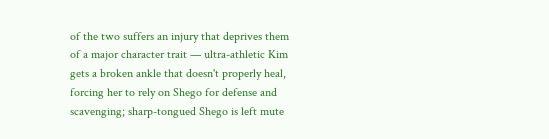of the two suffers an injury that deprives them of a major character trait — ultra-athletic Kim gets a broken ankle that doesn't properly heal, forcing her to rely on Shego for defense and scavenging; sharp-tongued Shego is left mute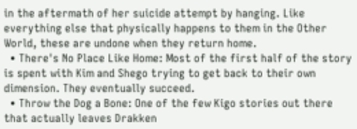in the aftermath of her suicide attempt by hanging. Like everything else that physically happens to them in the Other World, these are undone when they return home.
  • There's No Place Like Home: Most of the first half of the story is spent with Kim and Shego trying to get back to their own dimension. They eventually succeed.
  • Throw the Dog a Bone: One of the few Kigo stories out there that actually leaves Drakken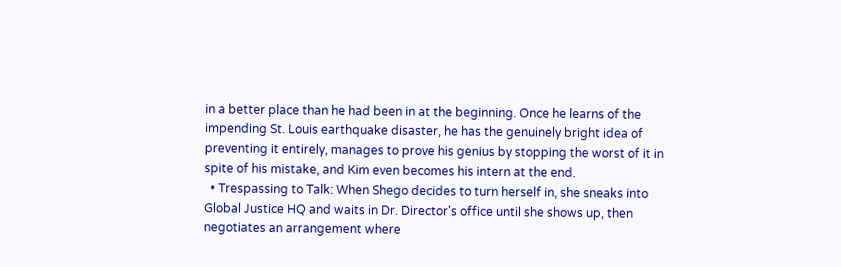in a better place than he had been in at the beginning. Once he learns of the impending St. Louis earthquake disaster, he has the genuinely bright idea of preventing it entirely, manages to prove his genius by stopping the worst of it in spite of his mistake, and Kim even becomes his intern at the end.
  • Trespassing to Talk: When Shego decides to turn herself in, she sneaks into Global Justice HQ and waits in Dr. Director's office until she shows up, then negotiates an arrangement where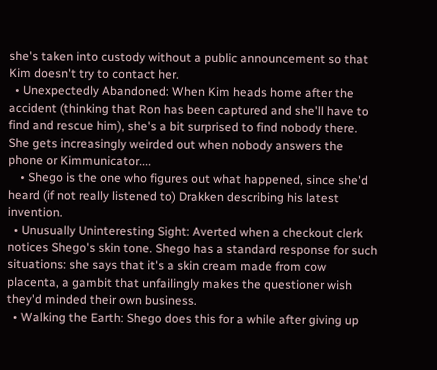she's taken into custody without a public announcement so that Kim doesn't try to contact her.
  • Unexpectedly Abandoned: When Kim heads home after the accident (thinking that Ron has been captured and she'll have to find and rescue him), she's a bit surprised to find nobody there. She gets increasingly weirded out when nobody answers the phone or Kimmunicator....
    • Shego is the one who figures out what happened, since she'd heard (if not really listened to) Drakken describing his latest invention.
  • Unusually Uninteresting Sight: Averted when a checkout clerk notices Shego's skin tone. Shego has a standard response for such situations: she says that it's a skin cream made from cow placenta, a gambit that unfailingly makes the questioner wish they'd minded their own business.
  • Walking the Earth: Shego does this for a while after giving up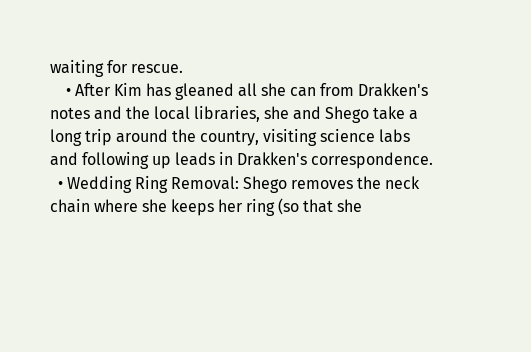waiting for rescue.
    • After Kim has gleaned all she can from Drakken's notes and the local libraries, she and Shego take a long trip around the country, visiting science labs and following up leads in Drakken's correspondence.
  • Wedding Ring Removal: Shego removes the neck chain where she keeps her ring (so that she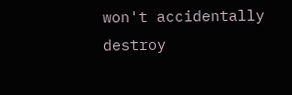won't accidentally destroy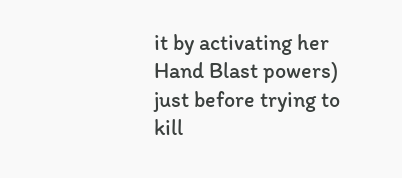it by activating her Hand Blast powers) just before trying to kill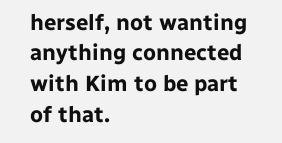herself, not wanting anything connected with Kim to be part of that.